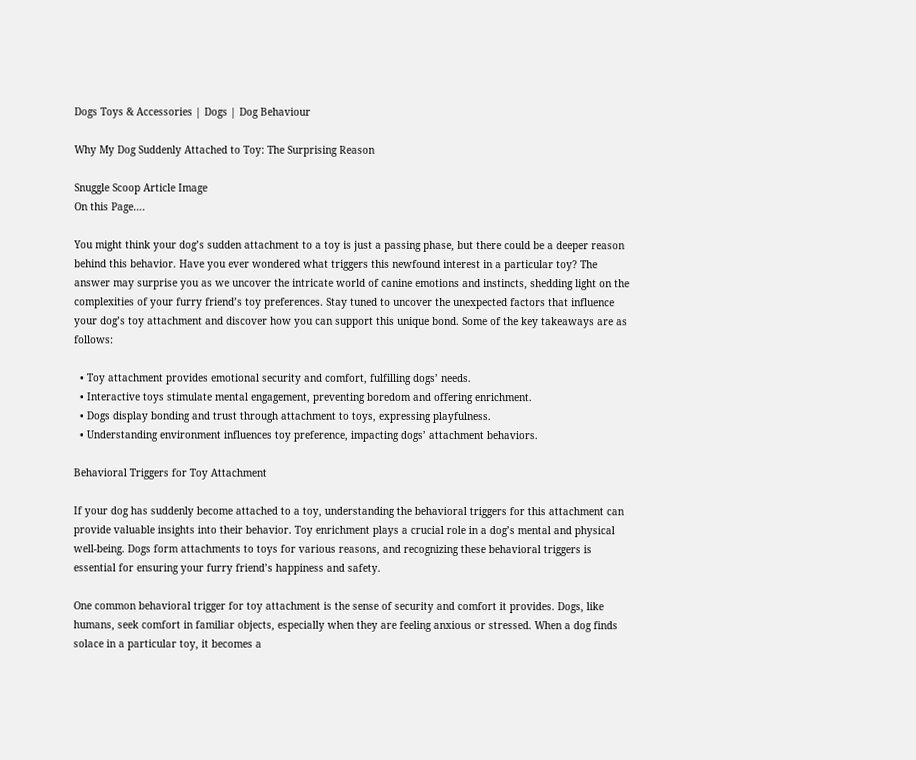Dogs Toys & Accessories | Dogs | Dog Behaviour

Why My Dog Suddenly Attached to Toy: The Surprising Reason

Snuggle Scoop Article Image
On this Page….

You might think your dog’s sudden attachment to a toy is just a passing phase, but there could be a deeper reason behind this behavior. Have you ever wondered what triggers this newfound interest in a particular toy? The answer may surprise you as we uncover the intricate world of canine emotions and instincts, shedding light on the complexities of your furry friend’s toy preferences. Stay tuned to uncover the unexpected factors that influence your dog’s toy attachment and discover how you can support this unique bond. Some of the key takeaways are as follows:

  • Toy attachment provides emotional security and comfort, fulfilling dogs’ needs.
  • Interactive toys stimulate mental engagement, preventing boredom and offering enrichment.
  • Dogs display bonding and trust through attachment to toys, expressing playfulness.
  • Understanding environment influences toy preference, impacting dogs’ attachment behaviors.

Behavioral Triggers for Toy Attachment

If your dog has suddenly become attached to a toy, understanding the behavioral triggers for this attachment can provide valuable insights into their behavior. Toy enrichment plays a crucial role in a dog’s mental and physical well-being. Dogs form attachments to toys for various reasons, and recognizing these behavioral triggers is essential for ensuring your furry friend’s happiness and safety.

One common behavioral trigger for toy attachment is the sense of security and comfort it provides. Dogs, like humans, seek comfort in familiar objects, especially when they are feeling anxious or stressed. When a dog finds solace in a particular toy, it becomes a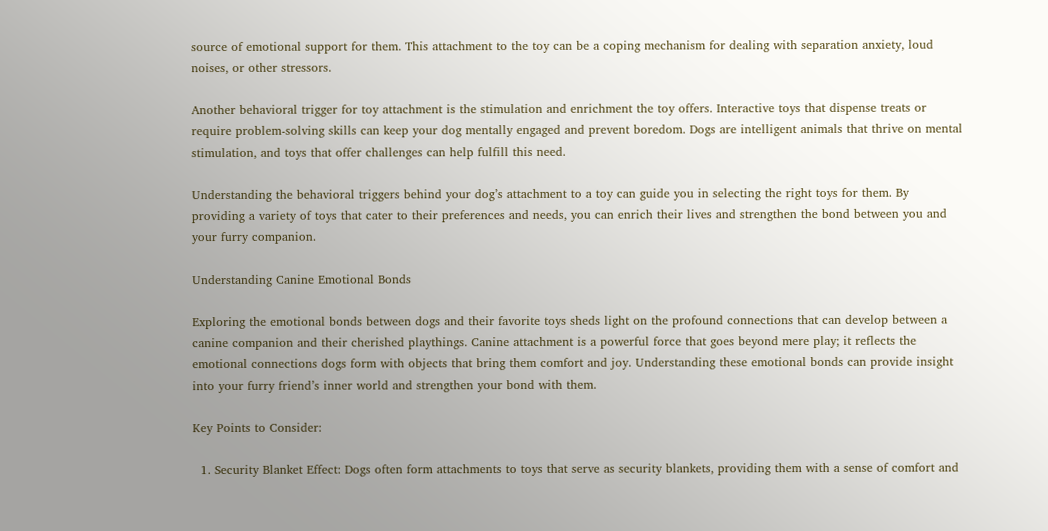source of emotional support for them. This attachment to the toy can be a coping mechanism for dealing with separation anxiety, loud noises, or other stressors.

Another behavioral trigger for toy attachment is the stimulation and enrichment the toy offers. Interactive toys that dispense treats or require problem-solving skills can keep your dog mentally engaged and prevent boredom. Dogs are intelligent animals that thrive on mental stimulation, and toys that offer challenges can help fulfill this need.

Understanding the behavioral triggers behind your dog’s attachment to a toy can guide you in selecting the right toys for them. By providing a variety of toys that cater to their preferences and needs, you can enrich their lives and strengthen the bond between you and your furry companion.

Understanding Canine Emotional Bonds

Exploring the emotional bonds between dogs and their favorite toys sheds light on the profound connections that can develop between a canine companion and their cherished playthings. Canine attachment is a powerful force that goes beyond mere play; it reflects the emotional connections dogs form with objects that bring them comfort and joy. Understanding these emotional bonds can provide insight into your furry friend’s inner world and strengthen your bond with them.

Key Points to Consider:

  1. Security Blanket Effect: Dogs often form attachments to toys that serve as security blankets, providing them with a sense of comfort and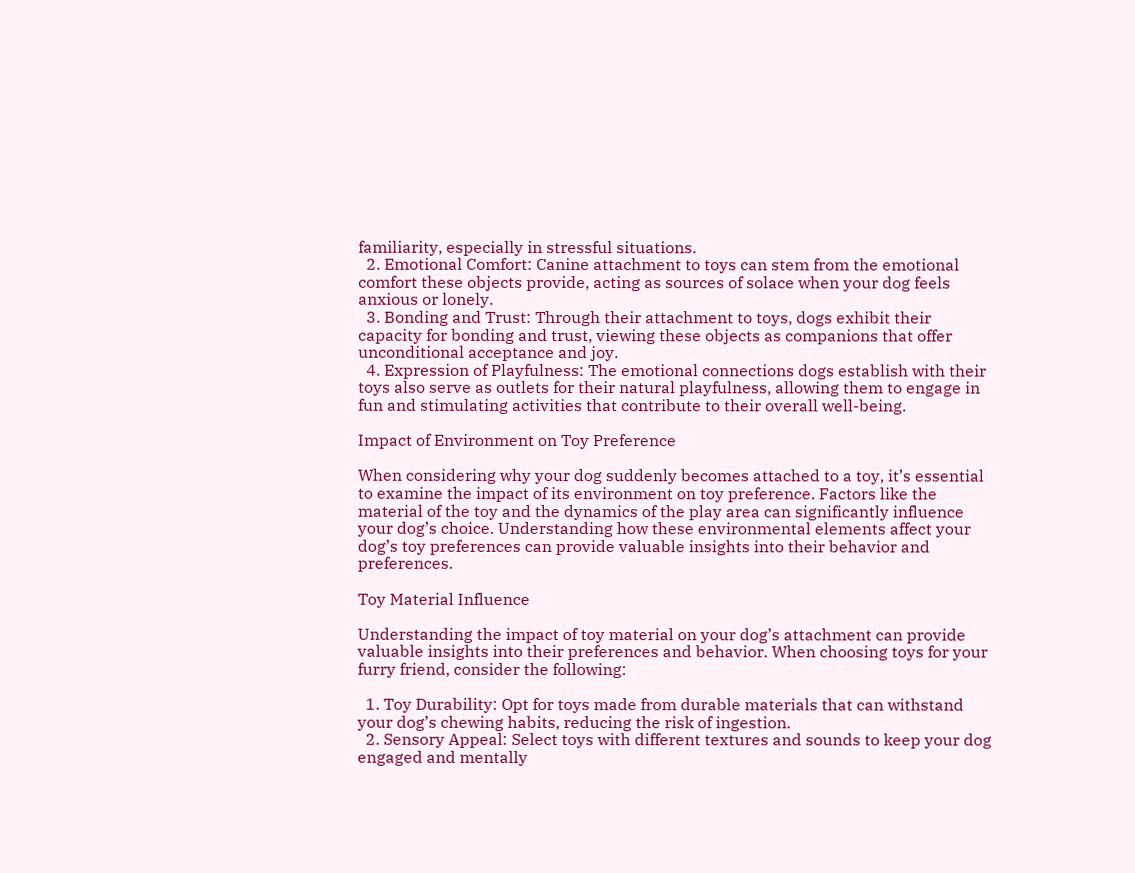familiarity, especially in stressful situations.
  2. Emotional Comfort: Canine attachment to toys can stem from the emotional comfort these objects provide, acting as sources of solace when your dog feels anxious or lonely.
  3. Bonding and Trust: Through their attachment to toys, dogs exhibit their capacity for bonding and trust, viewing these objects as companions that offer unconditional acceptance and joy.
  4. Expression of Playfulness: The emotional connections dogs establish with their toys also serve as outlets for their natural playfulness, allowing them to engage in fun and stimulating activities that contribute to their overall well-being.

Impact of Environment on Toy Preference

When considering why your dog suddenly becomes attached to a toy, it’s essential to examine the impact of its environment on toy preference. Factors like the material of the toy and the dynamics of the play area can significantly influence your dog’s choice. Understanding how these environmental elements affect your dog’s toy preferences can provide valuable insights into their behavior and preferences.

Toy Material Influence

Understanding the impact of toy material on your dog’s attachment can provide valuable insights into their preferences and behavior. When choosing toys for your furry friend, consider the following:

  1. Toy Durability: Opt for toys made from durable materials that can withstand your dog’s chewing habits, reducing the risk of ingestion.
  2. Sensory Appeal: Select toys with different textures and sounds to keep your dog engaged and mentally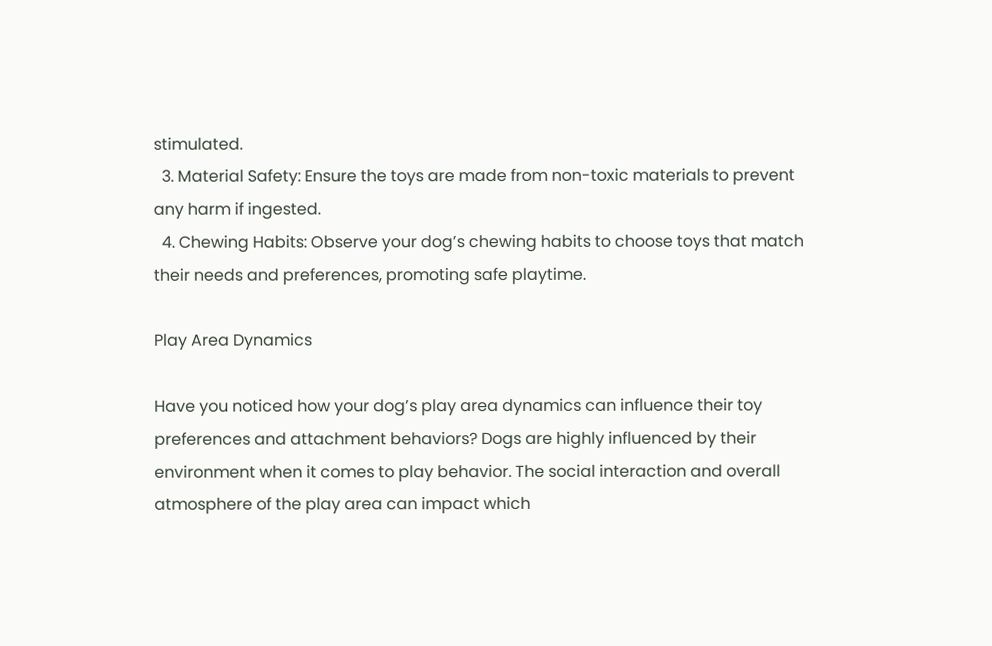stimulated.
  3. Material Safety: Ensure the toys are made from non-toxic materials to prevent any harm if ingested.
  4. Chewing Habits: Observe your dog’s chewing habits to choose toys that match their needs and preferences, promoting safe playtime.

Play Area Dynamics

Have you noticed how your dog’s play area dynamics can influence their toy preferences and attachment behaviors? Dogs are highly influenced by their environment when it comes to play behavior. The social interaction and overall atmosphere of the play area can impact which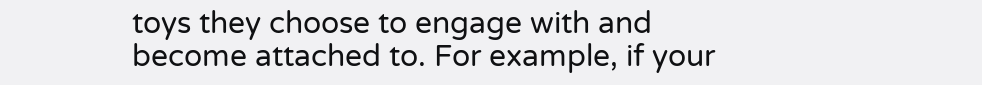toys they choose to engage with and become attached to. For example, if your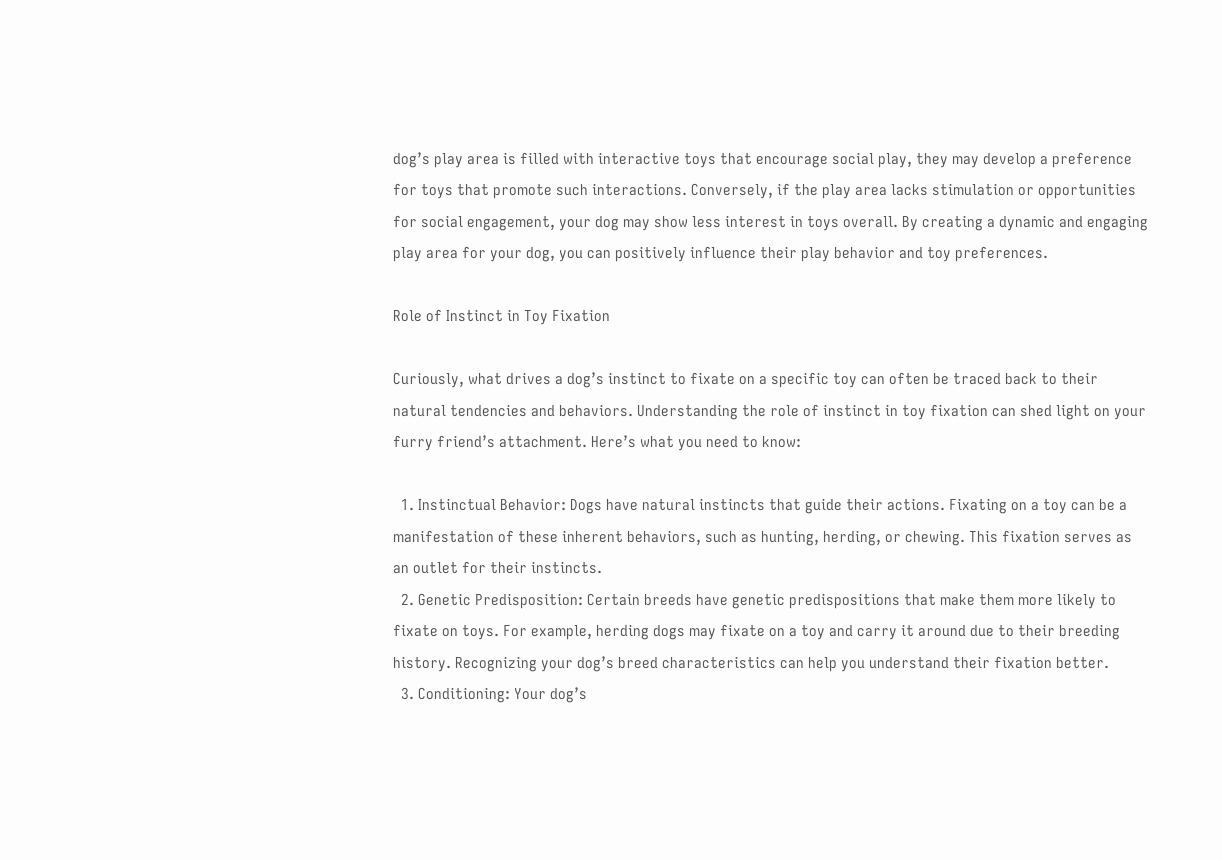dog’s play area is filled with interactive toys that encourage social play, they may develop a preference for toys that promote such interactions. Conversely, if the play area lacks stimulation or opportunities for social engagement, your dog may show less interest in toys overall. By creating a dynamic and engaging play area for your dog, you can positively influence their play behavior and toy preferences.

Role of Instinct in Toy Fixation

Curiously, what drives a dog’s instinct to fixate on a specific toy can often be traced back to their natural tendencies and behaviors. Understanding the role of instinct in toy fixation can shed light on your furry friend’s attachment. Here’s what you need to know:

  1. Instinctual Behavior: Dogs have natural instincts that guide their actions. Fixating on a toy can be a manifestation of these inherent behaviors, such as hunting, herding, or chewing. This fixation serves as an outlet for their instincts.
  2. Genetic Predisposition: Certain breeds have genetic predispositions that make them more likely to fixate on toys. For example, herding dogs may fixate on a toy and carry it around due to their breeding history. Recognizing your dog’s breed characteristics can help you understand their fixation better.
  3. Conditioning: Your dog’s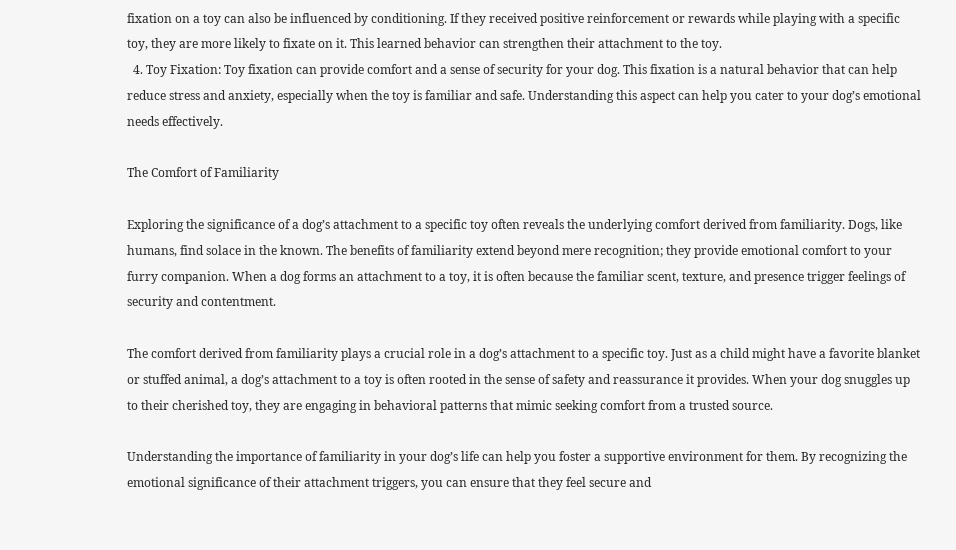fixation on a toy can also be influenced by conditioning. If they received positive reinforcement or rewards while playing with a specific toy, they are more likely to fixate on it. This learned behavior can strengthen their attachment to the toy.
  4. Toy Fixation: Toy fixation can provide comfort and a sense of security for your dog. This fixation is a natural behavior that can help reduce stress and anxiety, especially when the toy is familiar and safe. Understanding this aspect can help you cater to your dog’s emotional needs effectively.

The Comfort of Familiarity

Exploring the significance of a dog’s attachment to a specific toy often reveals the underlying comfort derived from familiarity. Dogs, like humans, find solace in the known. The benefits of familiarity extend beyond mere recognition; they provide emotional comfort to your furry companion. When a dog forms an attachment to a toy, it is often because the familiar scent, texture, and presence trigger feelings of security and contentment.

The comfort derived from familiarity plays a crucial role in a dog’s attachment to a specific toy. Just as a child might have a favorite blanket or stuffed animal, a dog’s attachment to a toy is often rooted in the sense of safety and reassurance it provides. When your dog snuggles up to their cherished toy, they are engaging in behavioral patterns that mimic seeking comfort from a trusted source.

Understanding the importance of familiarity in your dog’s life can help you foster a supportive environment for them. By recognizing the emotional significance of their attachment triggers, you can ensure that they feel secure and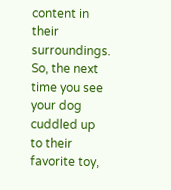content in their surroundings. So, the next time you see your dog cuddled up to their favorite toy,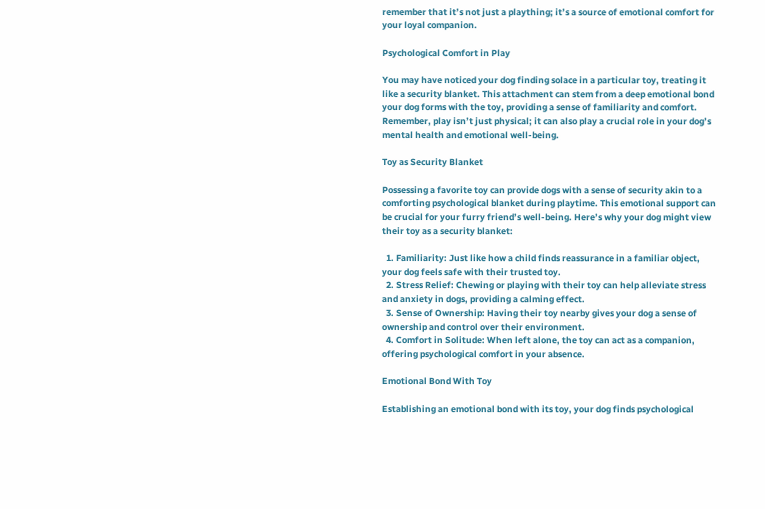remember that it’s not just a plaything; it’s a source of emotional comfort for your loyal companion.

Psychological Comfort in Play

You may have noticed your dog finding solace in a particular toy, treating it like a security blanket. This attachment can stem from a deep emotional bond your dog forms with the toy, providing a sense of familiarity and comfort. Remember, play isn’t just physical; it can also play a crucial role in your dog’s mental health and emotional well-being.

Toy as Security Blanket

Possessing a favorite toy can provide dogs with a sense of security akin to a comforting psychological blanket during playtime. This emotional support can be crucial for your furry friend’s well-being. Here’s why your dog might view their toy as a security blanket:

  1. Familiarity: Just like how a child finds reassurance in a familiar object, your dog feels safe with their trusted toy.
  2. Stress Relief: Chewing or playing with their toy can help alleviate stress and anxiety in dogs, providing a calming effect.
  3. Sense of Ownership: Having their toy nearby gives your dog a sense of ownership and control over their environment.
  4. Comfort in Solitude: When left alone, the toy can act as a companion, offering psychological comfort in your absence.

Emotional Bond With Toy

Establishing an emotional bond with its toy, your dog finds psychological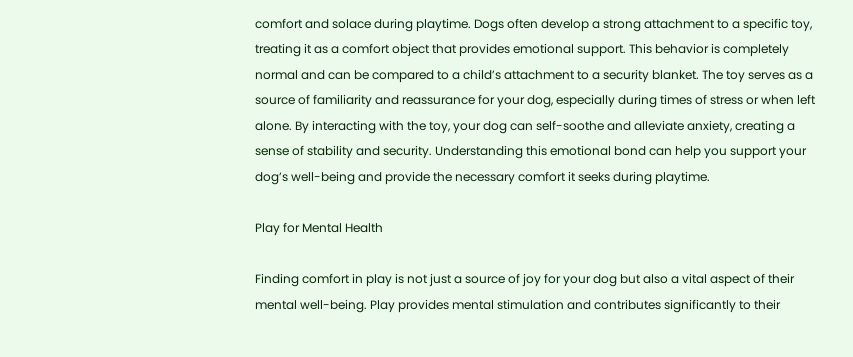comfort and solace during playtime. Dogs often develop a strong attachment to a specific toy, treating it as a comfort object that provides emotional support. This behavior is completely normal and can be compared to a child’s attachment to a security blanket. The toy serves as a source of familiarity and reassurance for your dog, especially during times of stress or when left alone. By interacting with the toy, your dog can self-soothe and alleviate anxiety, creating a sense of stability and security. Understanding this emotional bond can help you support your dog’s well-being and provide the necessary comfort it seeks during playtime.

Play for Mental Health

Finding comfort in play is not just a source of joy for your dog but also a vital aspect of their mental well-being. Play provides mental stimulation and contributes significantly to their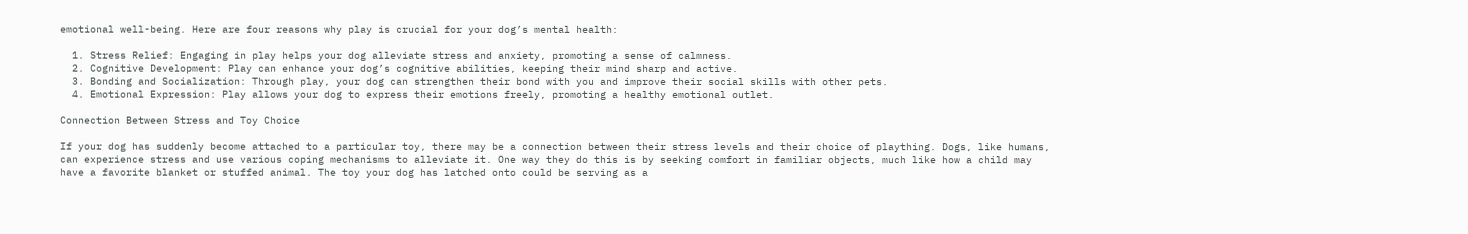emotional well-being. Here are four reasons why play is crucial for your dog’s mental health:

  1. Stress Relief: Engaging in play helps your dog alleviate stress and anxiety, promoting a sense of calmness.
  2. Cognitive Development: Play can enhance your dog’s cognitive abilities, keeping their mind sharp and active.
  3. Bonding and Socialization: Through play, your dog can strengthen their bond with you and improve their social skills with other pets.
  4. Emotional Expression: Play allows your dog to express their emotions freely, promoting a healthy emotional outlet.

Connection Between Stress and Toy Choice

If your dog has suddenly become attached to a particular toy, there may be a connection between their stress levels and their choice of plaything. Dogs, like humans, can experience stress and use various coping mechanisms to alleviate it. One way they do this is by seeking comfort in familiar objects, much like how a child may have a favorite blanket or stuffed animal. The toy your dog has latched onto could be serving as a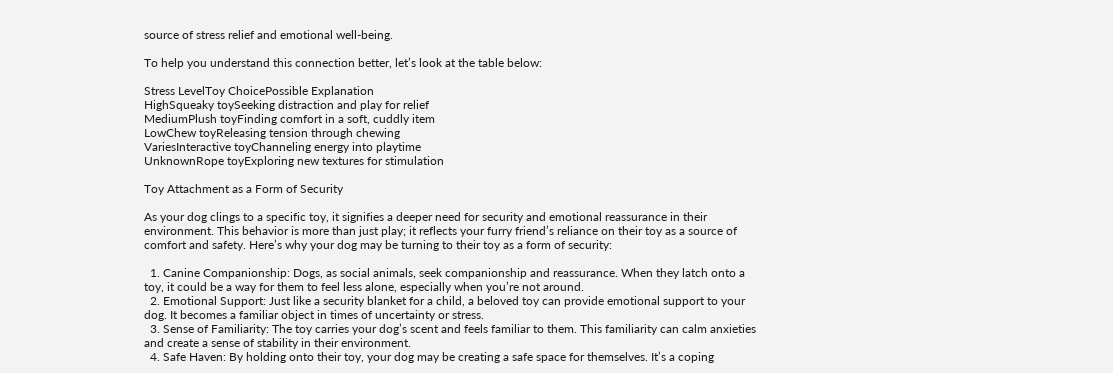source of stress relief and emotional well-being.

To help you understand this connection better, let’s look at the table below:

Stress LevelToy ChoicePossible Explanation
HighSqueaky toySeeking distraction and play for relief
MediumPlush toyFinding comfort in a soft, cuddly item
LowChew toyReleasing tension through chewing
VariesInteractive toyChanneling energy into playtime
UnknownRope toyExploring new textures for stimulation

Toy Attachment as a Form of Security

As your dog clings to a specific toy, it signifies a deeper need for security and emotional reassurance in their environment. This behavior is more than just play; it reflects your furry friend’s reliance on their toy as a source of comfort and safety. Here’s why your dog may be turning to their toy as a form of security:

  1. Canine Companionship: Dogs, as social animals, seek companionship and reassurance. When they latch onto a toy, it could be a way for them to feel less alone, especially when you’re not around.
  2. Emotional Support: Just like a security blanket for a child, a beloved toy can provide emotional support to your dog. It becomes a familiar object in times of uncertainty or stress.
  3. Sense of Familiarity: The toy carries your dog’s scent and feels familiar to them. This familiarity can calm anxieties and create a sense of stability in their environment.
  4. Safe Haven: By holding onto their toy, your dog may be creating a safe space for themselves. It’s a coping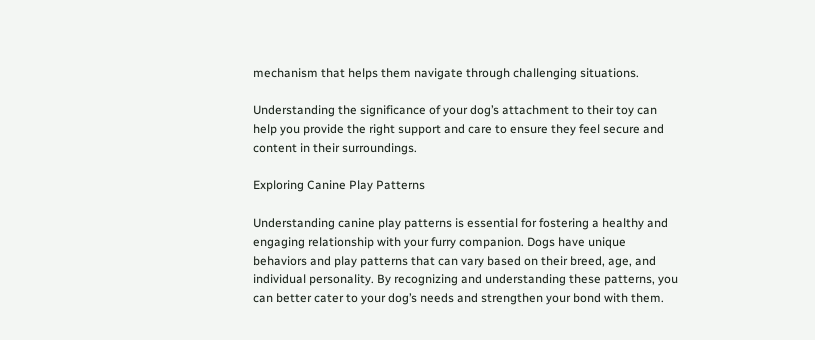mechanism that helps them navigate through challenging situations.

Understanding the significance of your dog’s attachment to their toy can help you provide the right support and care to ensure they feel secure and content in their surroundings.

Exploring Canine Play Patterns

Understanding canine play patterns is essential for fostering a healthy and engaging relationship with your furry companion. Dogs have unique behaviors and play patterns that can vary based on their breed, age, and individual personality. By recognizing and understanding these patterns, you can better cater to your dog’s needs and strengthen your bond with them.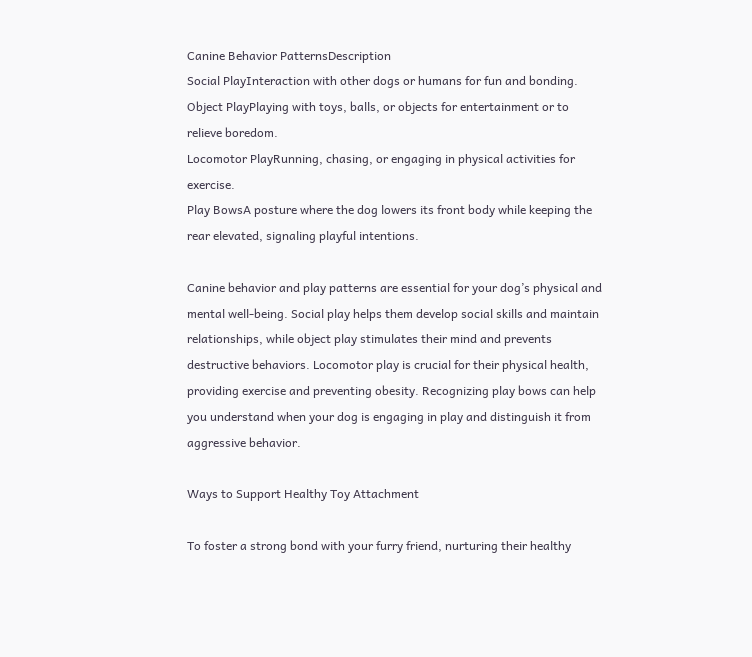Canine Behavior PatternsDescription
Social PlayInteraction with other dogs or humans for fun and bonding.
Object PlayPlaying with toys, balls, or objects for entertainment or to relieve boredom.
Locomotor PlayRunning, chasing, or engaging in physical activities for exercise.
Play BowsA posture where the dog lowers its front body while keeping the rear elevated, signaling playful intentions.

Canine behavior and play patterns are essential for your dog’s physical and mental well-being. Social play helps them develop social skills and maintain relationships, while object play stimulates their mind and prevents destructive behaviors. Locomotor play is crucial for their physical health, providing exercise and preventing obesity. Recognizing play bows can help you understand when your dog is engaging in play and distinguish it from aggressive behavior.

Ways to Support Healthy Toy Attachment

To foster a strong bond with your furry friend, nurturing their healthy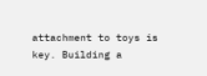attachment to toys is key. Building a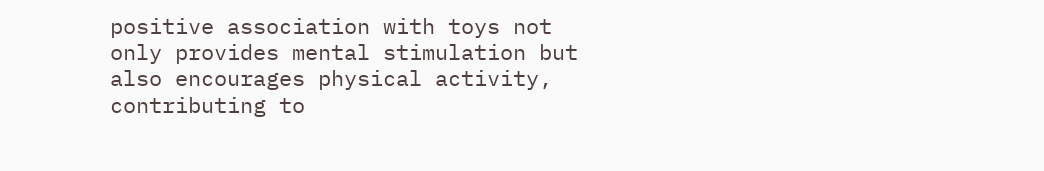positive association with toys not only provides mental stimulation but also encourages physical activity, contributing to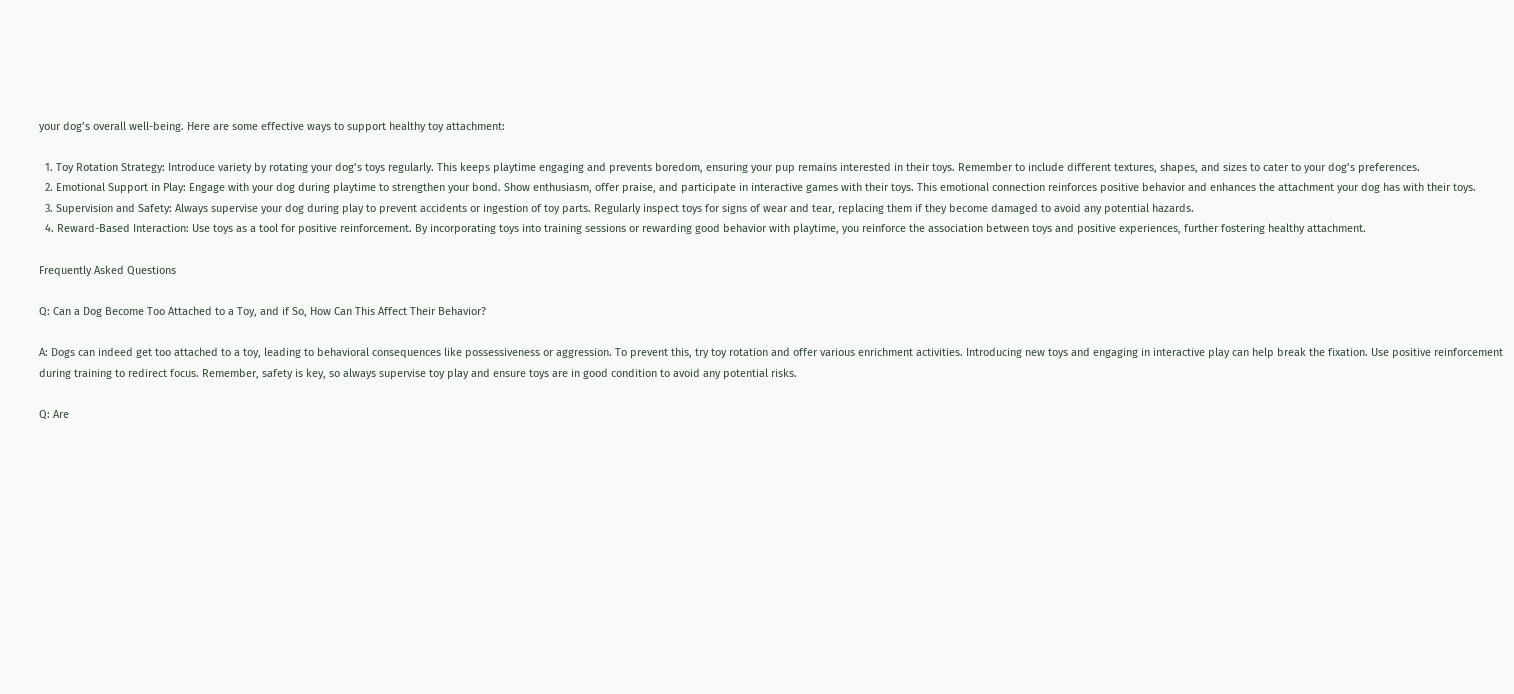your dog’s overall well-being. Here are some effective ways to support healthy toy attachment:

  1. Toy Rotation Strategy: Introduce variety by rotating your dog’s toys regularly. This keeps playtime engaging and prevents boredom, ensuring your pup remains interested in their toys. Remember to include different textures, shapes, and sizes to cater to your dog’s preferences.
  2. Emotional Support in Play: Engage with your dog during playtime to strengthen your bond. Show enthusiasm, offer praise, and participate in interactive games with their toys. This emotional connection reinforces positive behavior and enhances the attachment your dog has with their toys.
  3. Supervision and Safety: Always supervise your dog during play to prevent accidents or ingestion of toy parts. Regularly inspect toys for signs of wear and tear, replacing them if they become damaged to avoid any potential hazards.
  4. Reward-Based Interaction: Use toys as a tool for positive reinforcement. By incorporating toys into training sessions or rewarding good behavior with playtime, you reinforce the association between toys and positive experiences, further fostering healthy attachment.

Frequently Asked Questions

Q: Can a Dog Become Too Attached to a Toy, and if So, How Can This Affect Their Behavior?

A: Dogs can indeed get too attached to a toy, leading to behavioral consequences like possessiveness or aggression. To prevent this, try toy rotation and offer various enrichment activities. Introducing new toys and engaging in interactive play can help break the fixation. Use positive reinforcement during training to redirect focus. Remember, safety is key, so always supervise toy play and ensure toys are in good condition to avoid any potential risks.

Q: Are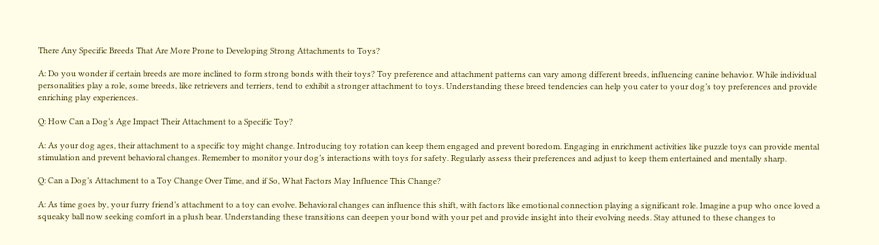There Any Specific Breeds That Are More Prone to Developing Strong Attachments to Toys?

A: Do you wonder if certain breeds are more inclined to form strong bonds with their toys? Toy preference and attachment patterns can vary among different breeds, influencing canine behavior. While individual personalities play a role, some breeds, like retrievers and terriers, tend to exhibit a stronger attachment to toys. Understanding these breed tendencies can help you cater to your dog’s toy preferences and provide enriching play experiences.

Q: How Can a Dog’s Age Impact Their Attachment to a Specific Toy?

A: As your dog ages, their attachment to a specific toy might change. Introducing toy rotation can keep them engaged and prevent boredom. Engaging in enrichment activities like puzzle toys can provide mental stimulation and prevent behavioral changes. Remember to monitor your dog’s interactions with toys for safety. Regularly assess their preferences and adjust to keep them entertained and mentally sharp.

Q: Can a Dog’s Attachment to a Toy Change Over Time, and if So, What Factors May Influence This Change?

A: As time goes by, your furry friend’s attachment to a toy can evolve. Behavioral changes can influence this shift, with factors like emotional connection playing a significant role. Imagine a pup who once loved a squeaky ball now seeking comfort in a plush bear. Understanding these transitions can deepen your bond with your pet and provide insight into their evolving needs. Stay attuned to these changes to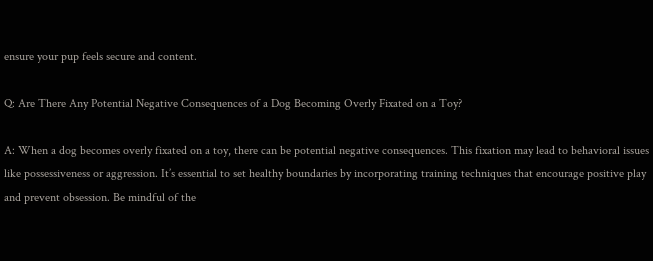ensure your pup feels secure and content.

Q: Are There Any Potential Negative Consequences of a Dog Becoming Overly Fixated on a Toy?

A: When a dog becomes overly fixated on a toy, there can be potential negative consequences. This fixation may lead to behavioral issues like possessiveness or aggression. It’s essential to set healthy boundaries by incorporating training techniques that encourage positive play and prevent obsession. Be mindful of the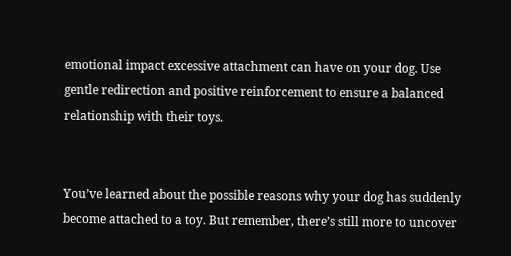emotional impact excessive attachment can have on your dog. Use gentle redirection and positive reinforcement to ensure a balanced relationship with their toys.


You’ve learned about the possible reasons why your dog has suddenly become attached to a toy. But remember, there’s still more to uncover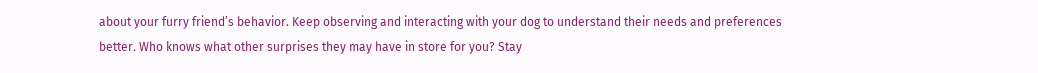about your furry friend’s behavior. Keep observing and interacting with your dog to understand their needs and preferences better. Who knows what other surprises they may have in store for you? Stay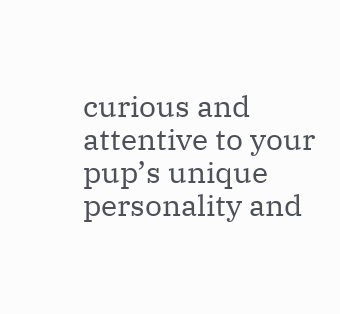curious and attentive to your pup’s unique personality and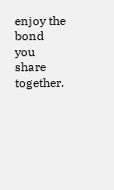enjoy the bond you share together.